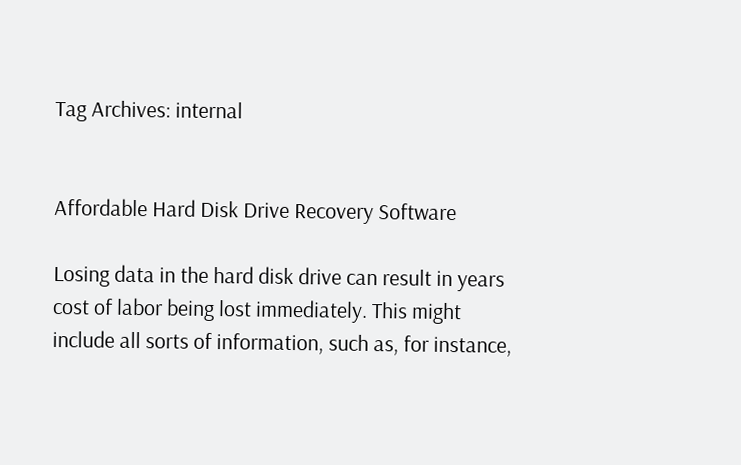Tag Archives: internal


Affordable Hard Disk Drive Recovery Software

Losing data in the hard disk drive can result in years cost of labor being lost immediately. This might include all sorts of information, such as, for instance,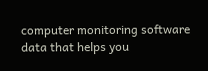computer monitoring software data that helps you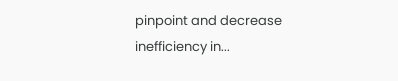pinpoint and decrease inefficiency in...